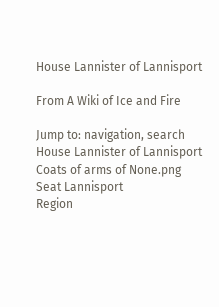House Lannister of Lannisport

From A Wiki of Ice and Fire

Jump to: navigation, search
House Lannister of Lannisport
Coats of arms of None.png
Seat Lannisport
Region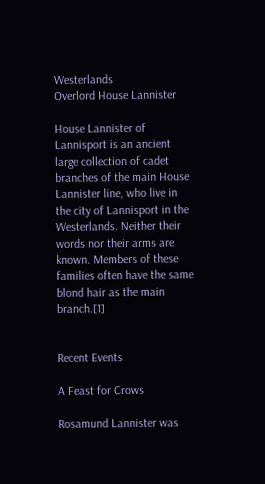Westerlands
Overlord House Lannister

House Lannister of Lannisport is an ancient large collection of cadet branches of the main House Lannister line, who live in the city of Lannisport in the Westerlands. Neither their words nor their arms are known. Members of these families often have the same blond hair as the main branch.[1]


Recent Events

A Feast for Crows

Rosamund Lannister was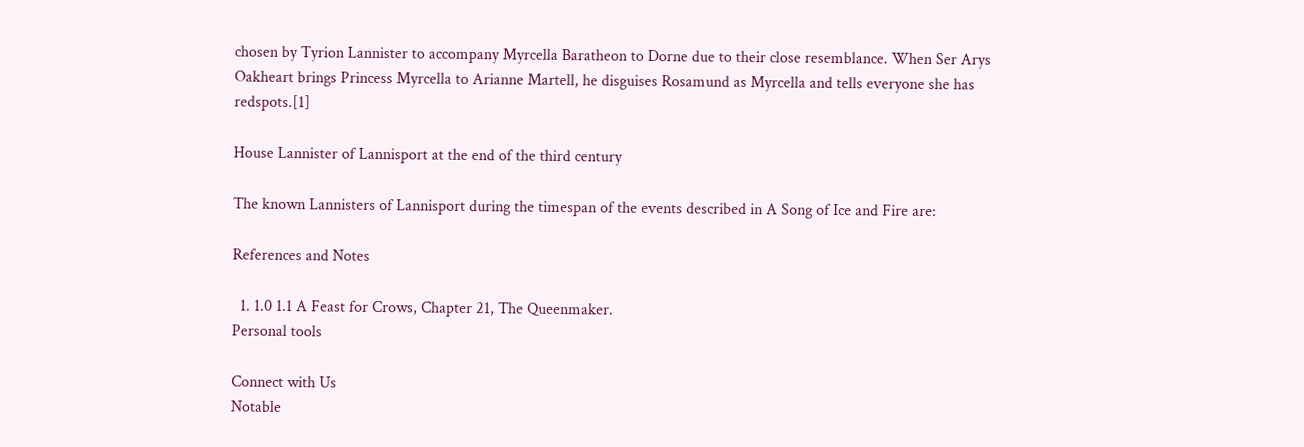chosen by Tyrion Lannister to accompany Myrcella Baratheon to Dorne due to their close resemblance. When Ser Arys Oakheart brings Princess Myrcella to Arianne Martell, he disguises Rosamund as Myrcella and tells everyone she has redspots.[1]

House Lannister of Lannisport at the end of the third century

The known Lannisters of Lannisport during the timespan of the events described in A Song of Ice and Fire are:

References and Notes

  1. 1.0 1.1 A Feast for Crows, Chapter 21, The Queenmaker.
Personal tools

Connect with Us
Notable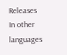Releases
In other languages